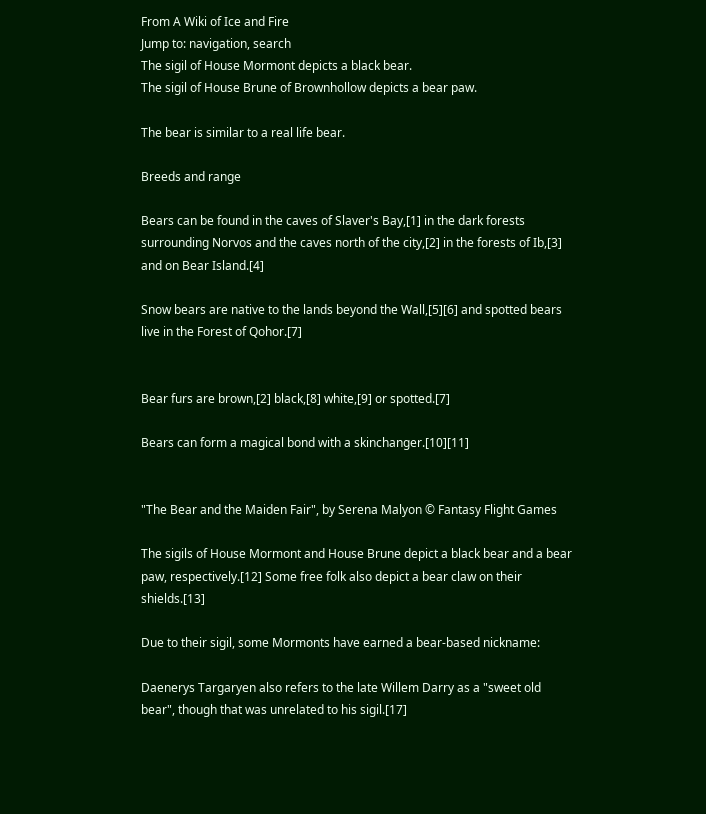From A Wiki of Ice and Fire
Jump to: navigation, search
The sigil of House Mormont depicts a black bear.
The sigil of House Brune of Brownhollow depicts a bear paw.

The bear is similar to a real life bear.

Breeds and range

Bears can be found in the caves of Slaver's Bay,[1] in the dark forests surrounding Norvos and the caves north of the city,[2] in the forests of Ib,[3] and on Bear Island.[4]

Snow bears are native to the lands beyond the Wall,[5][6] and spotted bears live in the Forest of Qohor.[7]


Bear furs are brown,[2] black,[8] white,[9] or spotted.[7]

Bears can form a magical bond with a skinchanger.[10][11]


"The Bear and the Maiden Fair", by Serena Malyon © Fantasy Flight Games

The sigils of House Mormont and House Brune depict a black bear and a bear paw, respectively.[12] Some free folk also depict a bear claw on their shields.[13]

Due to their sigil, some Mormonts have earned a bear-based nickname:

Daenerys Targaryen also refers to the late Willem Darry as a "sweet old bear", though that was unrelated to his sigil.[17]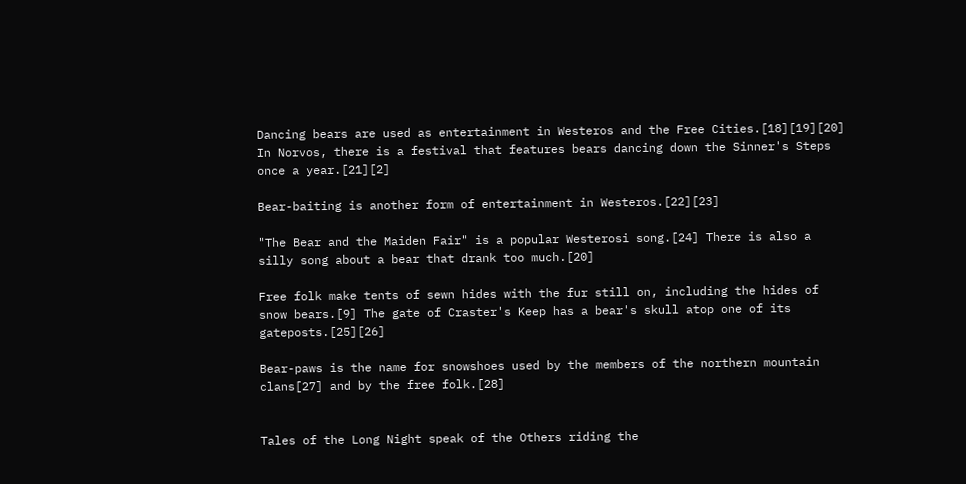Dancing bears are used as entertainment in Westeros and the Free Cities.[18][19][20] In Norvos, there is a festival that features bears dancing down the Sinner's Steps once a year.[21][2]

Bear-baiting is another form of entertainment in Westeros.[22][23]

"The Bear and the Maiden Fair" is a popular Westerosi song.[24] There is also a silly song about a bear that drank too much.[20]

Free folk make tents of sewn hides with the fur still on, including the hides of snow bears.[9] The gate of Craster's Keep has a bear's skull atop one of its gateposts.[25][26]

Bear-paws is the name for snowshoes used by the members of the northern mountain clans[27] and by the free folk.[28]


Tales of the Long Night speak of the Others riding the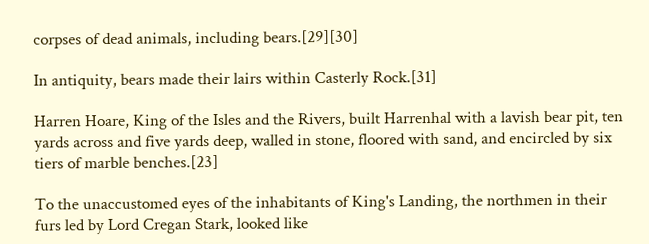corpses of dead animals, including bears.[29][30]

In antiquity, bears made their lairs within Casterly Rock.[31]

Harren Hoare, King of the Isles and the Rivers, built Harrenhal with a lavish bear pit, ten yards across and five yards deep, walled in stone, floored with sand, and encircled by six tiers of marble benches.[23]

To the unaccustomed eyes of the inhabitants of King's Landing, the northmen in their furs led by Lord Cregan Stark, looked like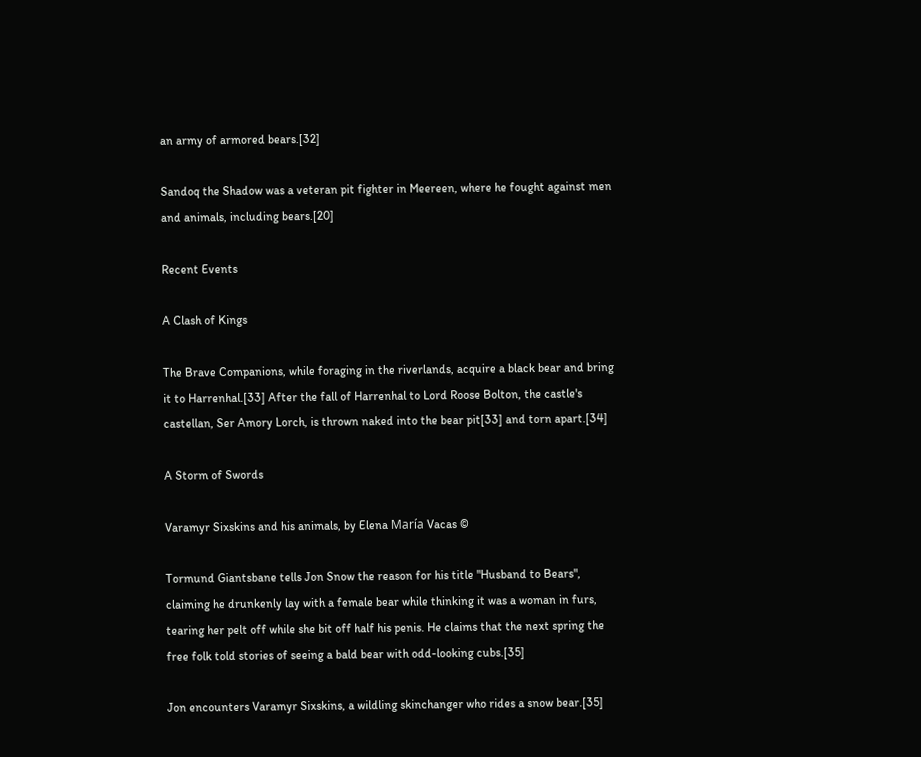an army of armored bears.[32]

Sandoq the Shadow was a veteran pit fighter in Meereen, where he fought against men and animals, including bears.[20]

Recent Events

A Clash of Kings

The Brave Companions, while foraging in the riverlands, acquire a black bear and bring it to Harrenhal.[33] After the fall of Harrenhal to Lord Roose Bolton, the castle's castellan, Ser Amory Lorch, is thrown naked into the bear pit[33] and torn apart.[34]

A Storm of Swords

Varamyr Sixskins and his animals, by Elena María Vacas ©

Tormund Giantsbane tells Jon Snow the reason for his title "Husband to Bears", claiming he drunkenly lay with a female bear while thinking it was a woman in furs, tearing her pelt off while she bit off half his penis. He claims that the next spring the free folk told stories of seeing a bald bear with odd-looking cubs.[35]

Jon encounters Varamyr Sixskins, a wildling skinchanger who rides a snow bear.[35]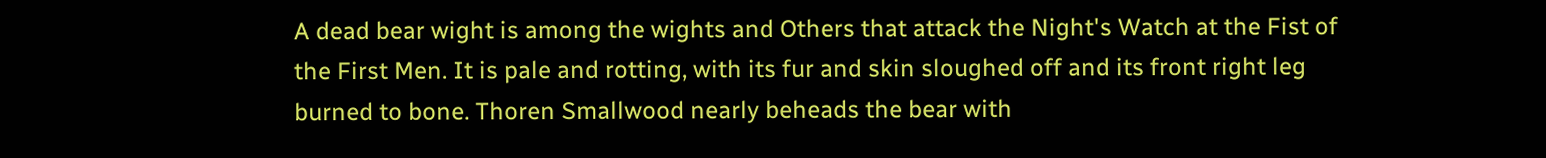A dead bear wight is among the wights and Others that attack the Night's Watch at the Fist of the First Men. It is pale and rotting, with its fur and skin sloughed off and its front right leg burned to bone. Thoren Smallwood nearly beheads the bear with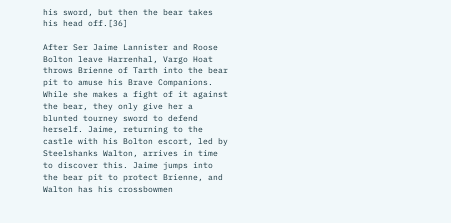his sword, but then the bear takes his head off.[36]

After Ser Jaime Lannister and Roose Bolton leave Harrenhal, Vargo Hoat throws Brienne of Tarth into the bear pit to amuse his Brave Companions. While she makes a fight of it against the bear, they only give her a blunted tourney sword to defend herself. Jaime, returning to the castle with his Bolton escort, led by Steelshanks Walton, arrives in time to discover this. Jaime jumps into the bear pit to protect Brienne, and Walton has his crossbowmen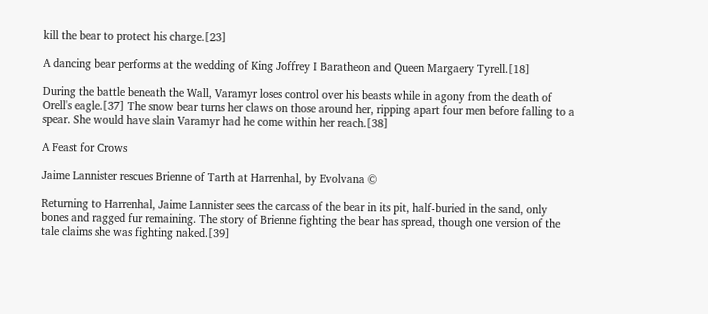kill the bear to protect his charge.[23]

A dancing bear performs at the wedding of King Joffrey I Baratheon and Queen Margaery Tyrell.[18]

During the battle beneath the Wall, Varamyr loses control over his beasts while in agony from the death of Orell's eagle.[37] The snow bear turns her claws on those around her, ripping apart four men before falling to a spear. She would have slain Varamyr had he come within her reach.[38]

A Feast for Crows

Jaime Lannister rescues Brienne of Tarth at Harrenhal, by Evolvana ©

Returning to Harrenhal, Jaime Lannister sees the carcass of the bear in its pit, half-buried in the sand, only bones and ragged fur remaining. The story of Brienne fighting the bear has spread, though one version of the tale claims she was fighting naked.[39]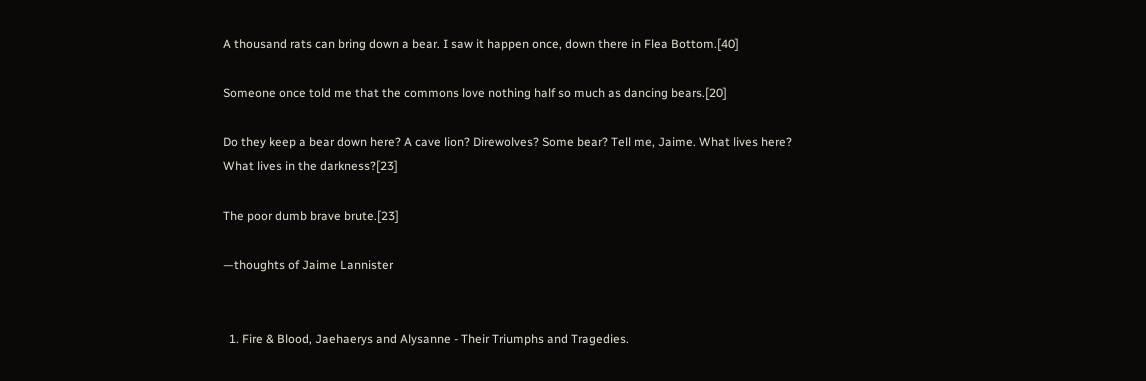A thousand rats can bring down a bear. I saw it happen once, down there in Flea Bottom.[40]

Someone once told me that the commons love nothing half so much as dancing bears.[20]

Do they keep a bear down here? A cave lion? Direwolves? Some bear? Tell me, Jaime. What lives here? What lives in the darkness?[23]

The poor dumb brave brute.[23]

—thoughts of Jaime Lannister


  1. Fire & Blood, Jaehaerys and Alysanne - Their Triumphs and Tragedies.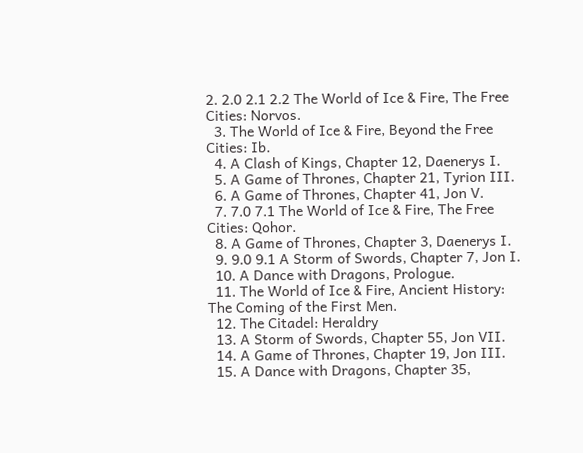2. 2.0 2.1 2.2 The World of Ice & Fire, The Free Cities: Norvos.
  3. The World of Ice & Fire, Beyond the Free Cities: Ib.
  4. A Clash of Kings, Chapter 12, Daenerys I.
  5. A Game of Thrones, Chapter 21, Tyrion III.
  6. A Game of Thrones, Chapter 41, Jon V.
  7. 7.0 7.1 The World of Ice & Fire, The Free Cities: Qohor.
  8. A Game of Thrones, Chapter 3, Daenerys I.
  9. 9.0 9.1 A Storm of Swords, Chapter 7, Jon I.
  10. A Dance with Dragons, Prologue.
  11. The World of Ice & Fire, Ancient History: The Coming of the First Men.
  12. The Citadel: Heraldry
  13. A Storm of Swords, Chapter 55, Jon VII.
  14. A Game of Thrones, Chapter 19, Jon III.
  15. A Dance with Dragons, Chapter 35,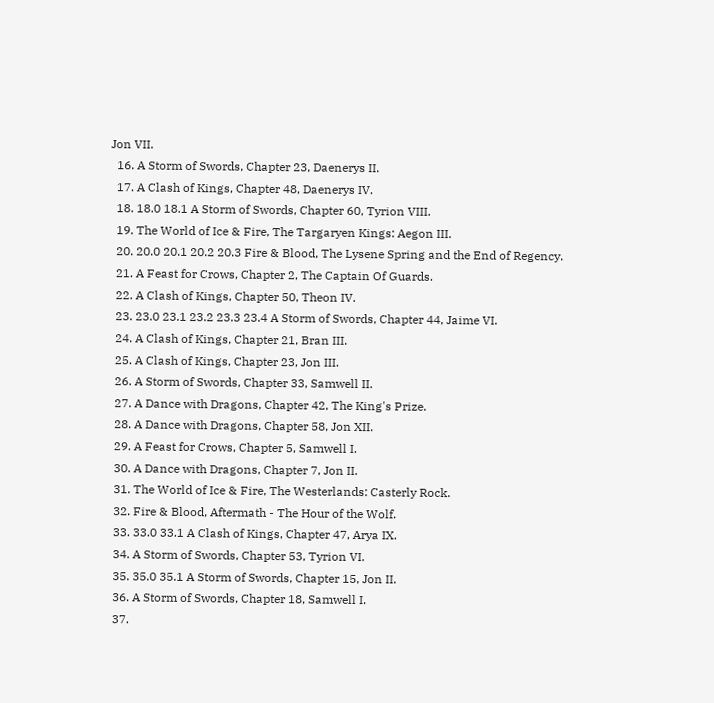Jon VII.
  16. A Storm of Swords, Chapter 23, Daenerys II.
  17. A Clash of Kings, Chapter 48, Daenerys IV.
  18. 18.0 18.1 A Storm of Swords, Chapter 60, Tyrion VIII.
  19. The World of Ice & Fire, The Targaryen Kings: Aegon III.
  20. 20.0 20.1 20.2 20.3 Fire & Blood, The Lysene Spring and the End of Regency.
  21. A Feast for Crows, Chapter 2, The Captain Of Guards.
  22. A Clash of Kings, Chapter 50, Theon IV.
  23. 23.0 23.1 23.2 23.3 23.4 A Storm of Swords, Chapter 44, Jaime VI.
  24. A Clash of Kings, Chapter 21, Bran III.
  25. A Clash of Kings, Chapter 23, Jon III.
  26. A Storm of Swords, Chapter 33, Samwell II.
  27. A Dance with Dragons, Chapter 42, The King's Prize.
  28. A Dance with Dragons, Chapter 58, Jon XII.
  29. A Feast for Crows, Chapter 5, Samwell I.
  30. A Dance with Dragons, Chapter 7, Jon II.
  31. The World of Ice & Fire, The Westerlands: Casterly Rock.
  32. Fire & Blood, Aftermath - The Hour of the Wolf.
  33. 33.0 33.1 A Clash of Kings, Chapter 47, Arya IX.
  34. A Storm of Swords, Chapter 53, Tyrion VI.
  35. 35.0 35.1 A Storm of Swords, Chapter 15, Jon II.
  36. A Storm of Swords, Chapter 18, Samwell I.
  37.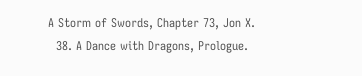A Storm of Swords, Chapter 73, Jon X.
  38. A Dance with Dragons, Prologue.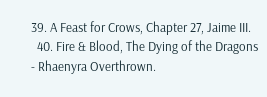39. A Feast for Crows, Chapter 27, Jaime III.
  40. Fire & Blood, The Dying of the Dragons - Rhaenyra Overthrown.